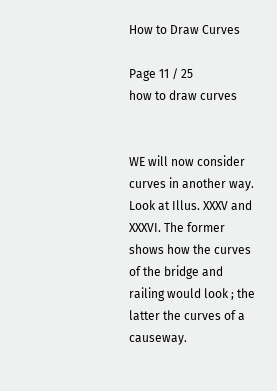How to Draw Curves

Page 11 / 25
how to draw curves


WE will now consider curves in another way. Look at Illus. XXXV and XXXVI. The former shows how the curves of the bridge and railing would look ; the latter the curves of a causeway.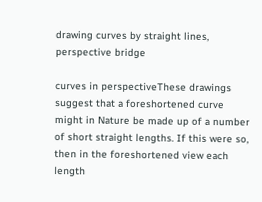drawing curves by straight lines, perspective bridge

curves in perspectiveThese drawings suggest that a foreshortened curve might in Nature be made up of a number of short straight lengths. If this were so, then in the foreshortened view each length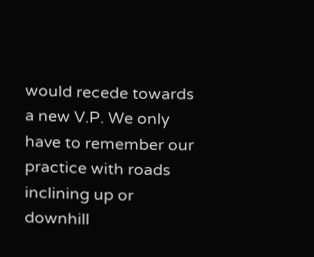would recede towards a new V.P. We only have to remember our practice with roads inclining up or downhill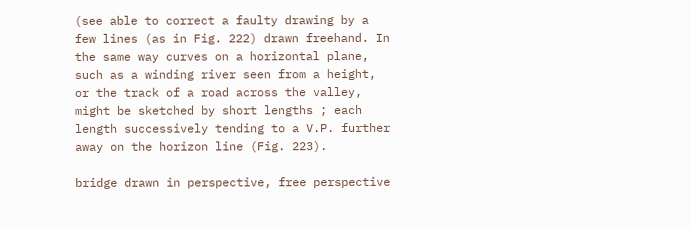(see able to correct a faulty drawing by a few lines (as in Fig. 222) drawn freehand. In the same way curves on a horizontal plane, such as a winding river seen from a height, or the track of a road across the valley, might be sketched by short lengths ; each length successively tending to a V.P. further away on the horizon line (Fig. 223).

bridge drawn in perspective, free perspective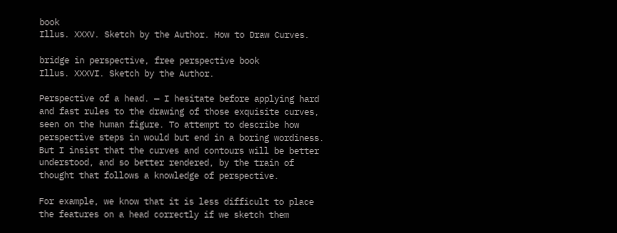book
Illus. XXXV. Sketch by the Author. How to Draw Curves.

bridge in perspective, free perspective book
Illus. XXXVI. Sketch by the Author.

Perspective of a head. — I hesitate before applying hard and fast rules to the drawing of those exquisite curves, seen on the human figure. To attempt to describe how perspective steps in would but end in a boring wordiness. But I insist that the curves and contours will be better understood, and so better rendered, by the train of thought that follows a knowledge of perspective.

For example, we know that it is less difficult to place the features on a head correctly if we sketch them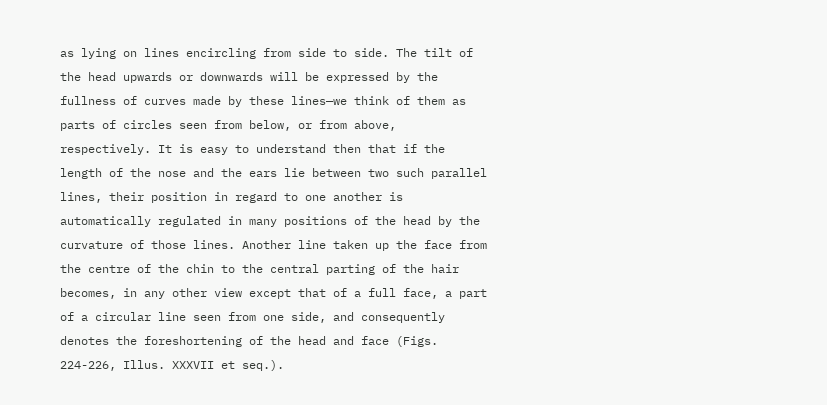as lying on lines encircling from side to side. The tilt of the head upwards or downwards will be expressed by the fullness of curves made by these lines—we think of them as parts of circles seen from below, or from above, respectively. It is easy to understand then that if the length of the nose and the ears lie between two such parallel lines, their position in regard to one another is automatically regulated in many positions of the head by the curvature of those lines. Another line taken up the face from the centre of the chin to the central parting of the hair becomes, in any other view except that of a full face, a part of a circular line seen from one side, and consequently denotes the foreshortening of the head and face (Figs. 224-226, Illus. XXXVII et seq.).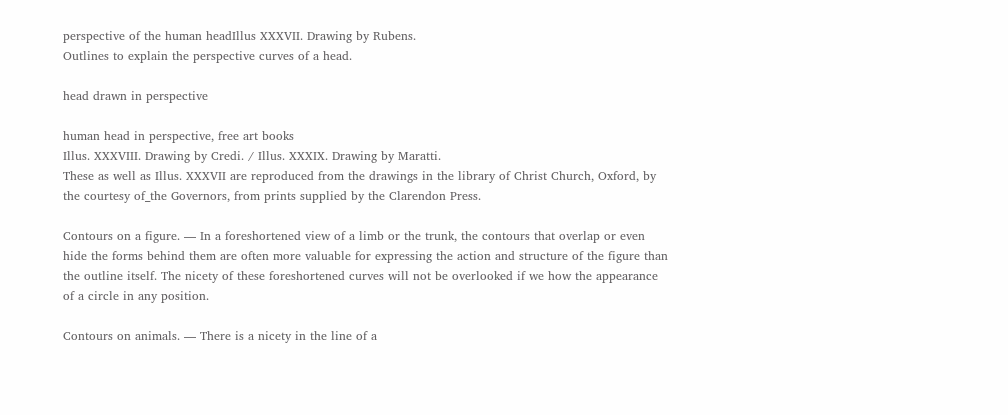perspective of the human headIllus XXXVII. Drawing by Rubens.
Outlines to explain the perspective curves of a head.

head drawn in perspective

human head in perspective, free art books
Illus. XXXVIII. Drawing by Credi. / Illus. XXXIX. Drawing by Maratti.
These as well as Illus. XXXVII are reproduced from the drawings in the library of Christ Church, Oxford, by the courtesy of_the Governors, from prints supplied by the Clarendon Press.

Contours on a figure. — In a foreshortened view of a limb or the trunk, the contours that overlap or even hide the forms behind them are often more valuable for expressing the action and structure of the figure than the outline itself. The nicety of these foreshortened curves will not be overlooked if we how the appearance of a circle in any position.

Contours on animals. — There is a nicety in the line of a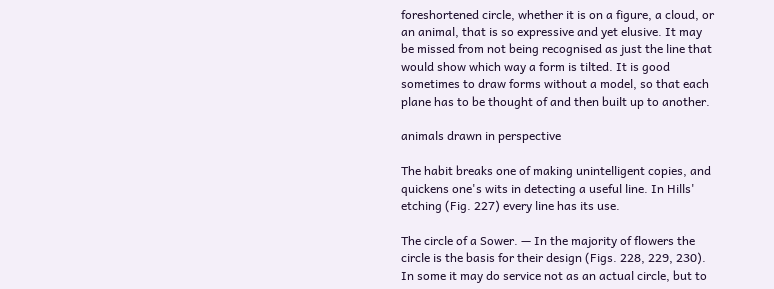foreshortened circle, whether it is on a figure, a cloud, or an animal, that is so expressive and yet elusive. It may be missed from not being recognised as just the line that would show which way a form is tilted. It is good sometimes to draw forms without a model, so that each plane has to be thought of and then built up to another.

animals drawn in perspective

The habit breaks one of making unintelligent copies, and quickens one's wits in detecting a useful line. In Hills' etching (Fig. 227) every line has its use.

The circle of a Sower. — In the majority of flowers the circle is the basis for their design (Figs. 228, 229, 230). In some it may do service not as an actual circle, but to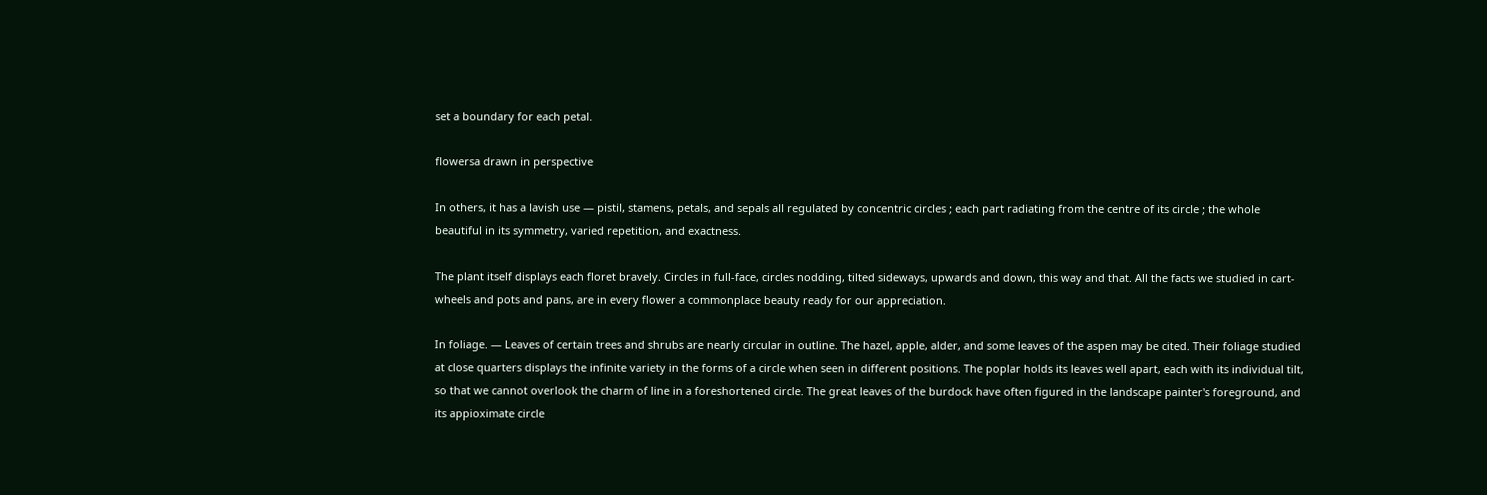set a boundary for each petal.

flowersa drawn in perspective

In others, it has a lavish use — pistil, stamens, petals, and sepals all regulated by concentric circles ; each part radiating from the centre of its circle ; the whole beautiful in its symmetry, varied repetition, and exactness.

The plant itself displays each floret bravely. Circles in full-face, circles nodding, tilted sideways, upwards and down, this way and that. All the facts we studied in cart-wheels and pots and pans, are in every flower a commonplace beauty ready for our appreciation.

In foliage. — Leaves of certain trees and shrubs are nearly circular in outline. The hazel, apple, alder, and some leaves of the aspen may be cited. Their foliage studied at close quarters displays the infinite variety in the forms of a circle when seen in different positions. The poplar holds its leaves well apart, each with its individual tilt, so that we cannot overlook the charm of line in a foreshortened circle. The great leaves of the burdock have often figured in the landscape painter's foreground, and its appioximate circle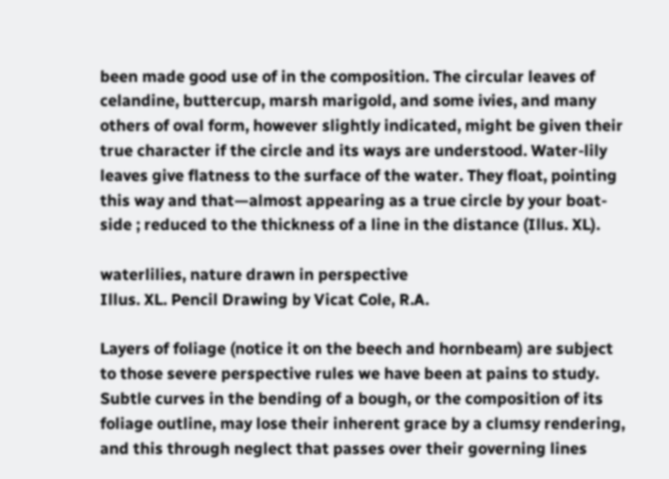been made good use of in the composition. The circular leaves of celandine, buttercup, marsh marigold, and some ivies, and many others of oval form, however slightly indicated, might be given their true character if the circle and its ways are understood. Water-lily leaves give flatness to the surface of the water. They float, pointing this way and that—almost appearing as a true circle by your boat-side ; reduced to the thickness of a line in the distance (Illus. XL).

waterlilies, nature drawn in perspective
Illus. XL. Pencil Drawing by Vicat Cole, R.A.

Layers of foliage (notice it on the beech and hornbeam) are subject to those severe perspective rules we have been at pains to study. Subtle curves in the bending of a bough, or the composition of its foliage outline, may lose their inherent grace by a clumsy rendering, and this through neglect that passes over their governing lines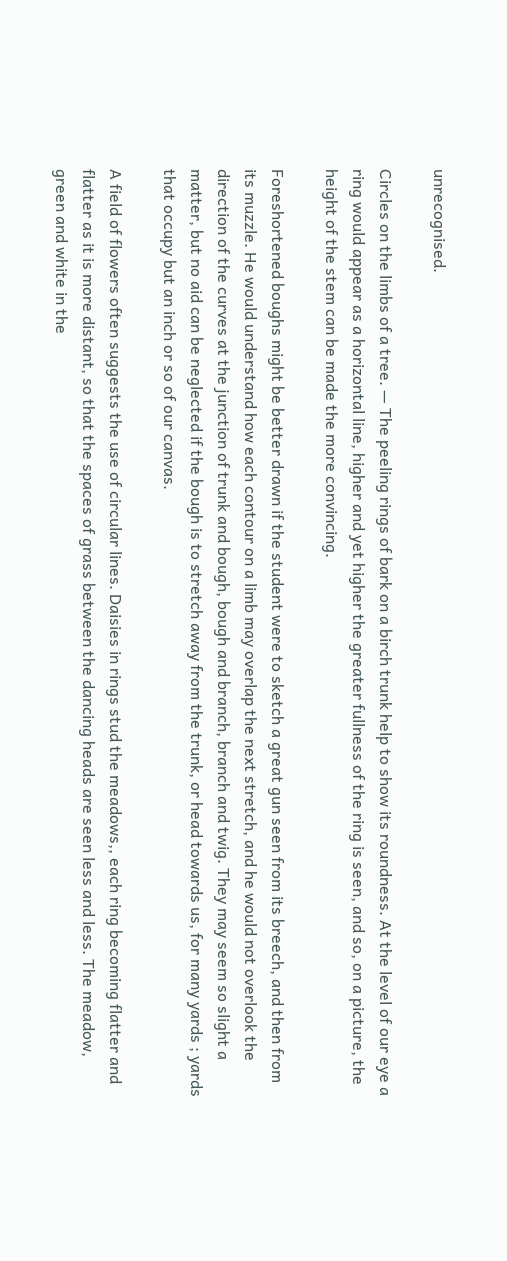unrecognised.

Circles on the limbs of a tree. — The peeling rings of bark on a birch trunk help to show its roundness. At the level of our eye a ring would appear as a horizontal line, higher and yet higher the greater fullness of the ring is seen, and so, on a picture, the height of the stem can be made the more convincing.

Foreshortened boughs might be better drawn if the student were to sketch a great gun seen from its breech, and then from its muzzle. He would understand how each contour on a limb may overlap the next stretch, and he would not overlook the direction of the curves at the junction of trunk and bough, bough and branch, branch and twig. They may seem so slight a matter, but no aid can be neglected if the bough is to stretch away from the trunk, or head towards us, for many yards ; yards that occupy but an inch or so of our canvas.

A field of flowers often suggests the use of circular lines. Daisies in rings stud the meadows,, each ring becoming flatter and flatter as it is more distant, so that the spaces of grass between the dancing heads are seen less and less. The meadow, green and white in the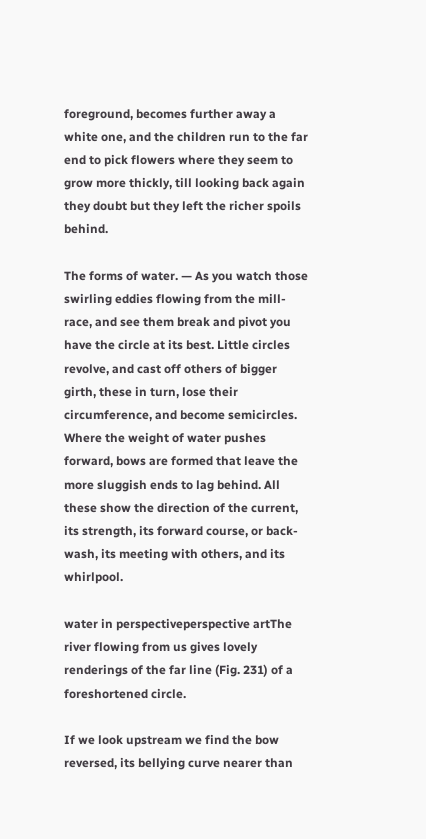foreground, becomes further away a white one, and the children run to the far end to pick flowers where they seem to grow more thickly, till looking back again they doubt but they left the richer spoils behind.

The forms of water. — As you watch those swirling eddies flowing from the mill-race, and see them break and pivot you have the circle at its best. Little circles revolve, and cast off others of bigger girth, these in turn, lose their circumference, and become semicircles. Where the weight of water pushes forward, bows are formed that leave the more sluggish ends to lag behind. All these show the direction of the current, its strength, its forward course, or back-wash, its meeting with others, and its whirlpool.

water in perspectiveperspective artThe river flowing from us gives lovely renderings of the far line (Fig. 231) of a foreshortened circle.

If we look upstream we find the bow reversed, its bellying curve nearer than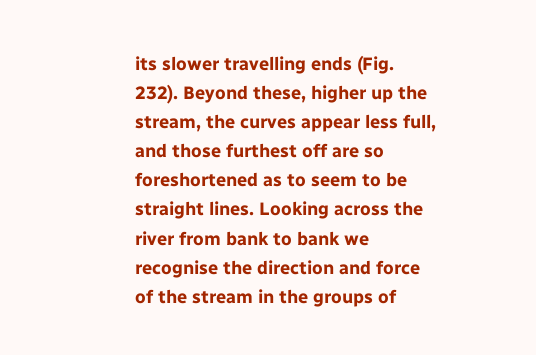its slower travelling ends (Fig. 232). Beyond these, higher up the stream, the curves appear less full, and those furthest off are so foreshortened as to seem to be straight lines. Looking across the river from bank to bank we recognise the direction and force of the stream in the groups of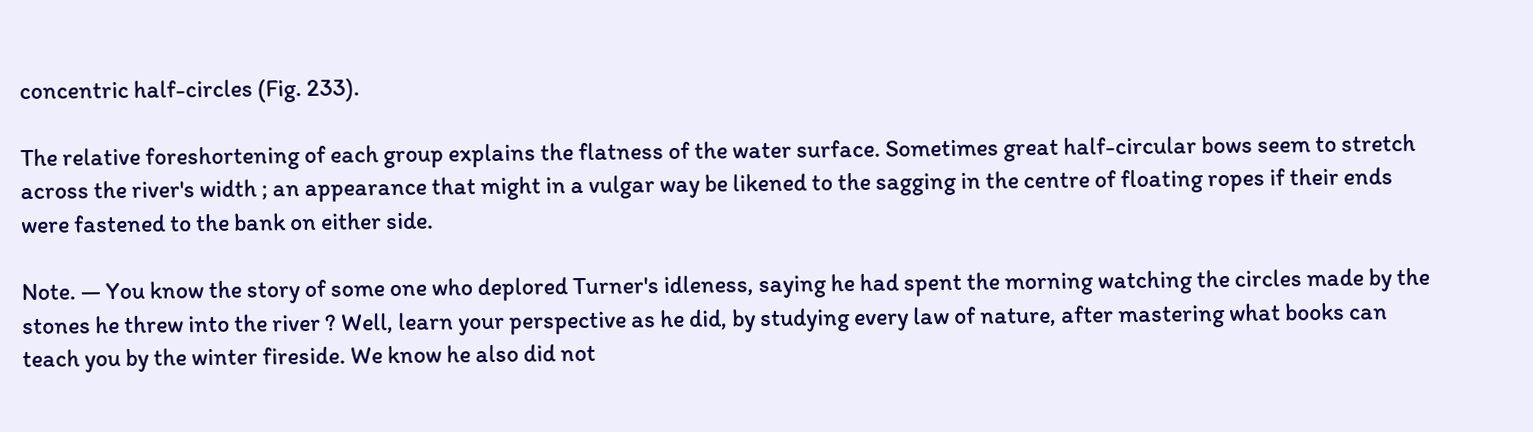concentric half-circles (Fig. 233).

The relative foreshortening of each group explains the flatness of the water surface. Sometimes great half-circular bows seem to stretch across the river's width ; an appearance that might in a vulgar way be likened to the sagging in the centre of floating ropes if their ends were fastened to the bank on either side.

Note. — You know the story of some one who deplored Turner's idleness, saying he had spent the morning watching the circles made by the stones he threw into the river ? Well, learn your perspective as he did, by studying every law of nature, after mastering what books can teach you by the winter fireside. We know he also did not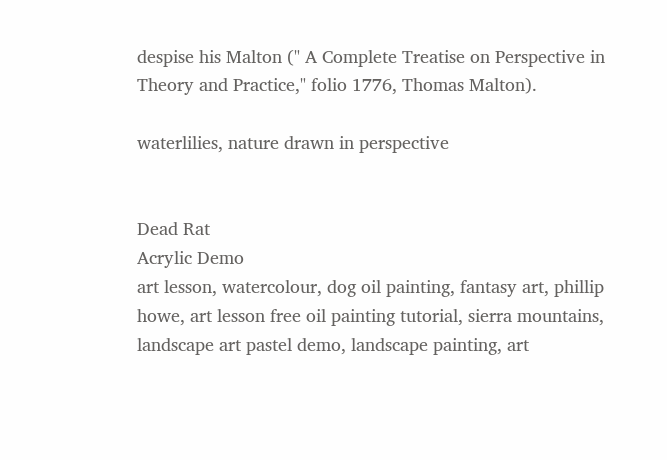despise his Malton (" A Complete Treatise on Perspective in Theory and Practice," folio 1776, Thomas Malton).

waterlilies, nature drawn in perspective


Dead Rat
Acrylic Demo
art lesson, watercolour, dog oil painting, fantasy art, phillip howe, art lesson free oil painting tutorial, sierra mountains, landscape art pastel demo, landscape painting, art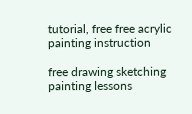tutorial, free free acrylic painting instruction

free drawing sketching painting lessons